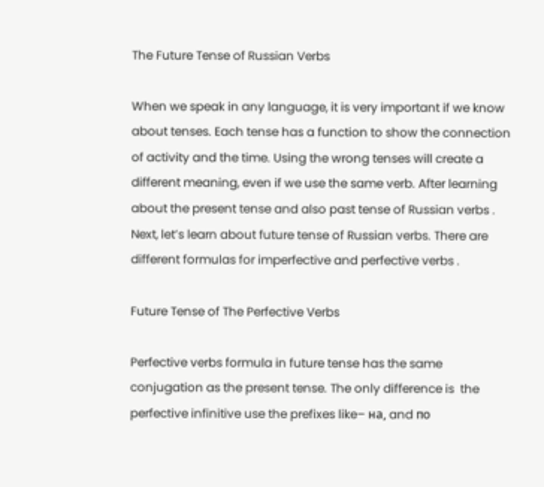The Future Tense of Russian Verbs

When we speak in any language, it is very important if we know about tenses. Each tense has a function to show the connection of activity and the time. Using the wrong tenses will create a different meaning, even if we use the same verb. After learning about the present tense and also past tense of Russian verbs . Next, let’s learn about future tense of Russian verbs. There are different formulas for imperfective and perfective verbs .

Future Tense of The Perfective Verbs

Perfective verbs formula in future tense has the same conjugation as the present tense. The only difference is  the perfective infinitive use the prefixes like– на, and по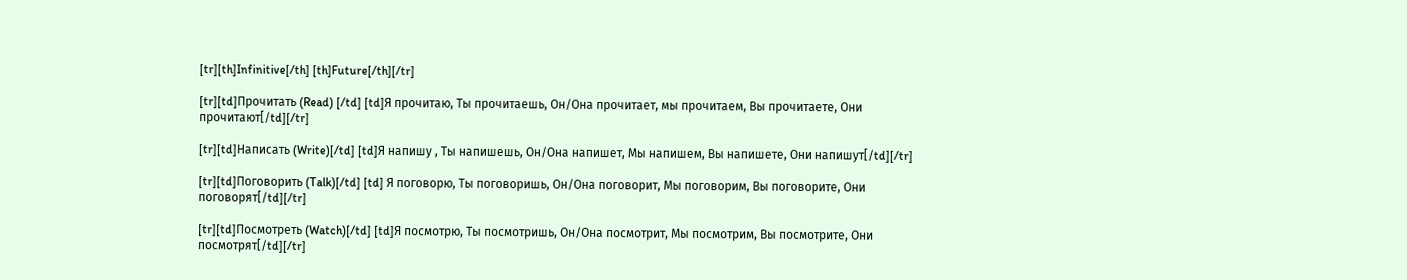[tr][th]Infinitive[/th] [th]Future[/th][/tr]

[tr][td]Прочитать (Read) [/td] [td]Я прочитаю, Ты прочитаешь, Он/Она прочитает, мы прочитаем, Вы прочитаете, Они прочитают[/td][/tr]

[tr][td]Написать (Write)[/td] [td]Я напишу , Ты напишешь, Он/Она напишет, Мы напишем, Вы напишете, Они напишут[/td][/tr]

[tr][td]Поговорить (Talk)[/td] [td] Я поговорю, Ты поговоришь, Он/Она поговорит, Мы поговорим, Вы поговорите, Они поговорят[/td][/tr]

[tr][td]Посмотреть (Watch)[/td] [td]Я посмотрю, Ты посмотришь, Он/Она посмотрит, Мы посмотрим, Вы посмотрите, Они посмотрят[/td][/tr]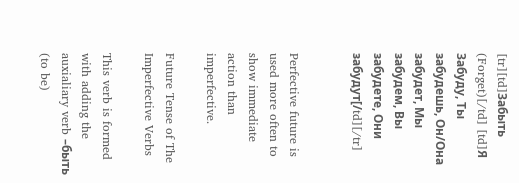[tr][td]Забыть (Forget)[/td] [td]Я Забуду, Ты забудешь, Он/Она забудет, Мы забудем, Вы забудете, Они забудут[/td][/tr]


Perfective future is used more often to show immediate action than imperfective.

Future Tense of The Imperfective Verbs

This verb is formed with adding the auxialiary verb –быть (to be)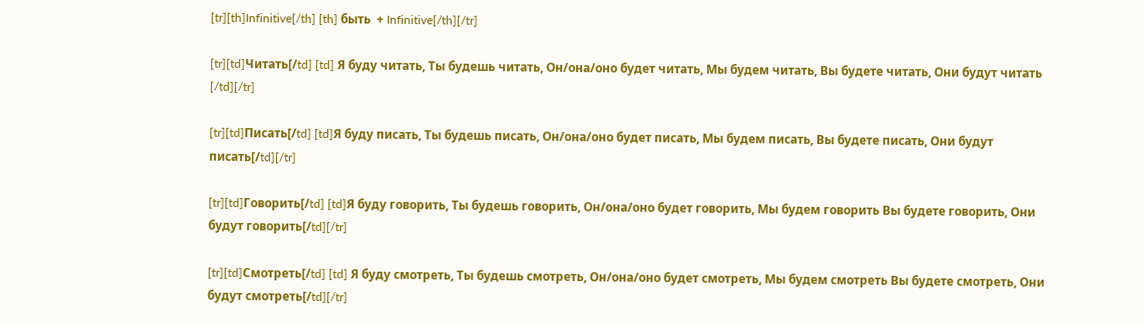[tr][th]Infinitive[/th] [th] быть  + Infinitive[/th][/tr]

[tr][td]Читать[/td] [td] Я буду читать, Ты будешь читать, Он/она/оно будет читать, Мы будем читать, Вы будете читать, Они будут читать [/td][/tr]

[tr][td]Писать[/td] [td]Я буду писать, Ты будешь писать, Он/она/оно будет писать, Мы будем писать, Вы будете писать, Они будут писать[/td][/tr]

[tr][td]Говорить[/td] [td]Я буду говорить, Ты будешь говорить, Он/она/оно будет говорить, Мы будем говорить Вы будете говорить, Они будут говорить[/td][/tr]

[tr][td]Смотреть[/td] [td] Я буду cмотреть, Ты будешь cмотреть, Он/она/оно будет cмотреть, Мы будем cмотреть Вы будете cмотреть, Они будут cмотреть[/td][/tr]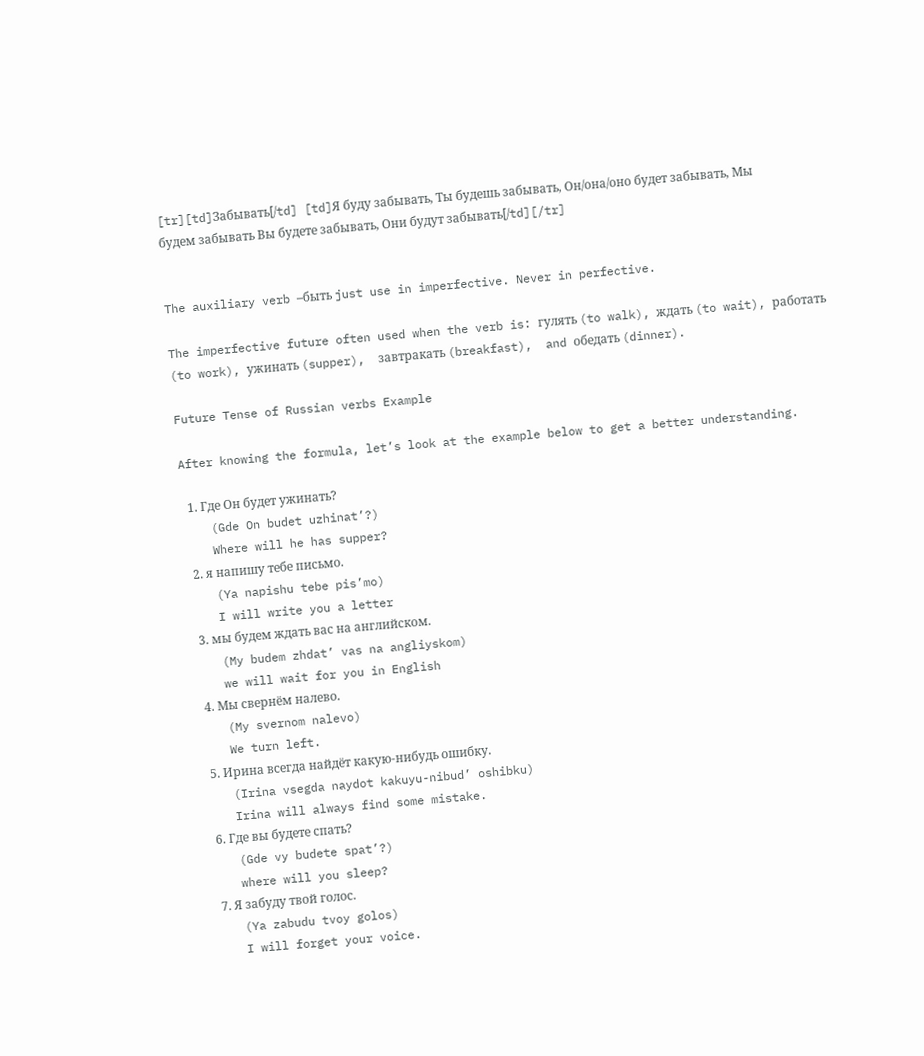[tr][td]Забывать[/td] [td]Я буду забывать, Ты будешь забывать, Он/она/оно будет забывать, Мы будем забывать Вы будете забывать, Они будут забывать[/td][/tr]


The auxiliary verb –быть just use in imperfective. Never in perfective.

The imperfective future often used when the verb is: гулять (to walk), ждать (to wait), работать (to work), ужинать (supper),  завтракать (breakfast),  and обедать (dinner).

Future Tense of Russian verbs Example

After knowing the formula, let’s look at the example below to get a better understanding.

  1. Где Он будет ужинать?
    (Gde On budet uzhinat’?)
    Where will he has supper?
  2. я напишу тебе письмо.
    (Ya napishu tebe pis’mo)
    I will write you a letter
  3. мы будем ждать вас на английском.
    (My budem zhdat’ vas na angliyskom)
    we will wait for you in English
  4. Мы свернём налево.
    (My svernom nalevo)
    We turn left.
  5. Ирина всегда найдёт какую-нибудь ошибку.
    (Irina vsegda naydot kakuyu-nibud’ oshibku)
    Irina will always find some mistake.
  6. Где вы будете спать?
    (Gde vy budete spat’?)
    where will you sleep?
  7. Я забуду твой голос.
    (Ya zabudu tvoy golos)
    I will forget your voice.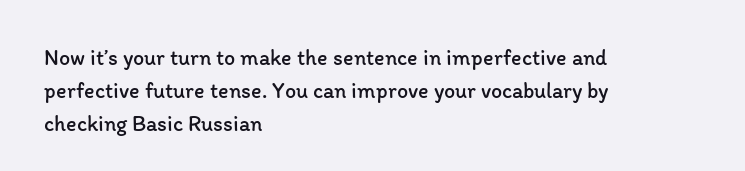Now it’s your turn to make the sentence in imperfective and perfective future tense. You can improve your vocabulary by checking Basic Russian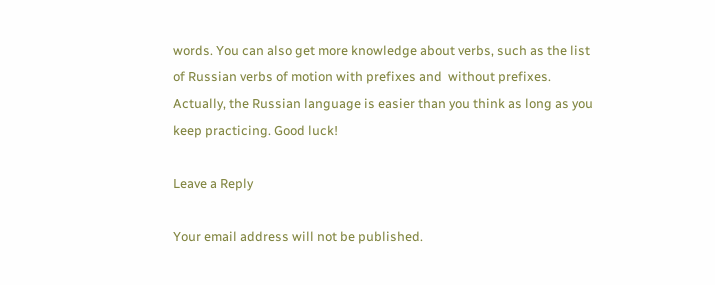words. You can also get more knowledge about verbs, such as the list of Russian verbs of motion with prefixes and  without prefixes. Actually, the Russian language is easier than you think as long as you keep practicing. Good luck!

Leave a Reply

Your email address will not be published.